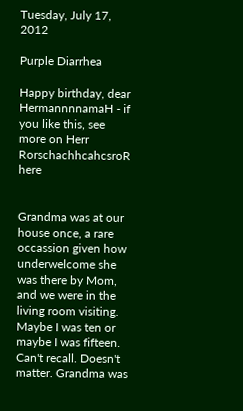Tuesday, July 17, 2012

Purple Diarrhea

Happy birthday, dear HermannnnamaH - if you like this, see more on Herr RorschachhcahcsroR here


Grandma was at our house once, a rare occassion given how underwelcome she was there by Mom, and we were in the living room visiting. Maybe I was ten or maybe I was fifteen. Can't recall. Doesn't matter. Grandma was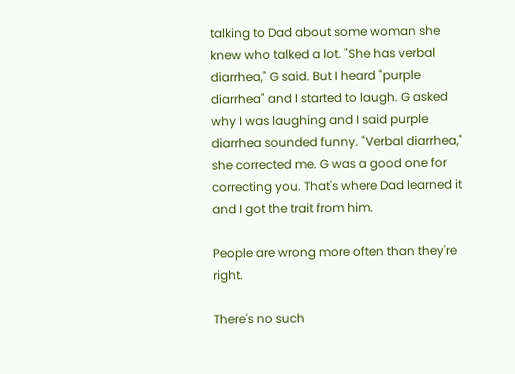talking to Dad about some woman she knew who talked a lot. "She has verbal diarrhea," G said. But I heard "purple diarrhea" and I started to laugh. G asked why I was laughing and I said purple diarrhea sounded funny. "Verbal diarrhea," she corrected me. G was a good one for correcting you. That's where Dad learned it and I got the trait from him.

People are wrong more often than they're right.

There's no such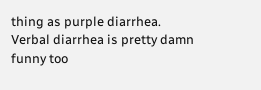thing as purple diarrhea. Verbal diarrhea is pretty damn funny too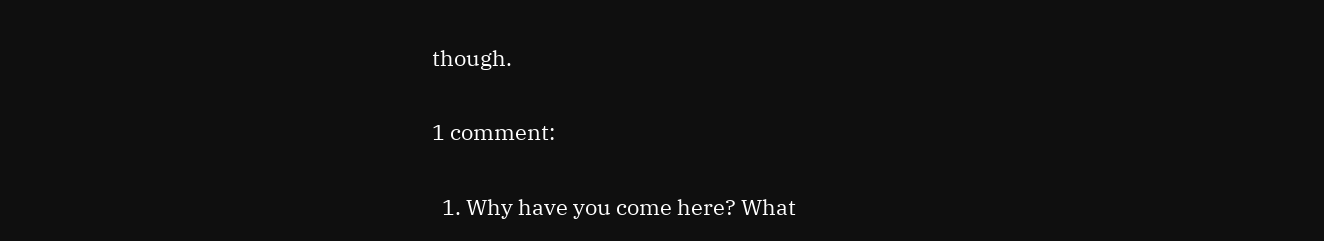though.

1 comment:

  1. Why have you come here? What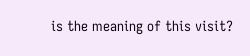is the meaning of this visit?